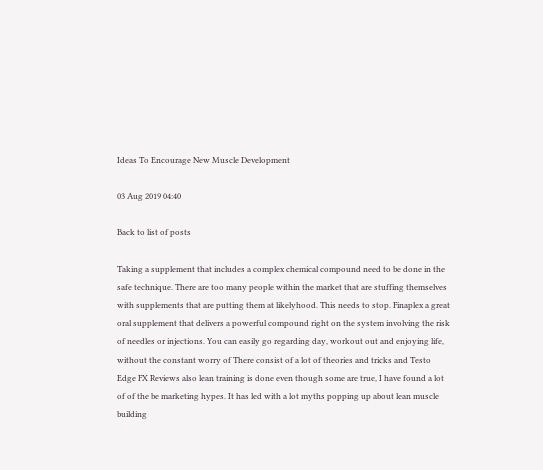Ideas To Encourage New Muscle Development

03 Aug 2019 04:40

Back to list of posts

Taking a supplement that includes a complex chemical compound need to be done in the safe technique. There are too many people within the market that are stuffing themselves with supplements that are putting them at likelyhood. This needs to stop. Finaplex a great oral supplement that delivers a powerful compound right on the system involving the risk of needles or injections. You can easily go regarding day, workout out and enjoying life, without the constant worry of There consist of a lot of theories and tricks and Testo Edge FX Reviews also lean training is done even though some are true, I have found a lot of of the be marketing hypes. It has led with a lot myths popping up about lean muscle building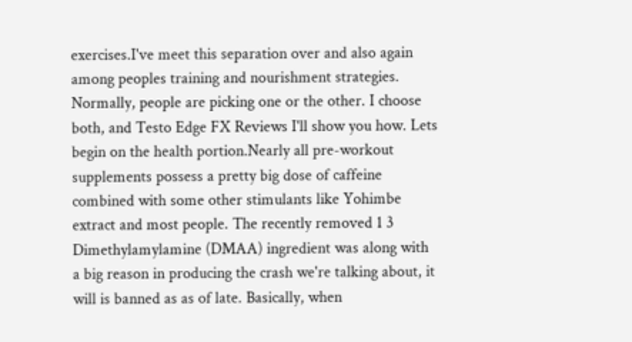exercises.I've meet this separation over and also again among peoples training and nourishment strategies. Normally, people are picking one or the other. I choose both, and Testo Edge FX Reviews I'll show you how. Lets begin on the health portion.Nearly all pre-workout supplements possess a pretty big dose of caffeine combined with some other stimulants like Yohimbe extract and most people. The recently removed 1 3 Dimethylamylamine (DMAA) ingredient was along with a big reason in producing the crash we're talking about, it will is banned as as of late. Basically, when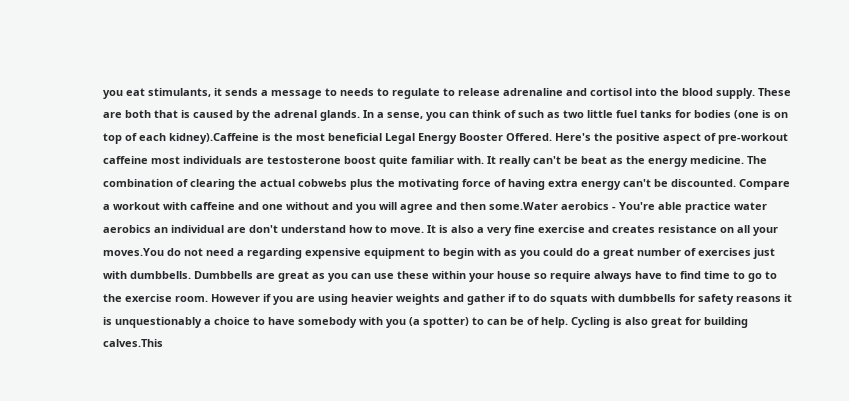you eat stimulants, it sends a message to needs to regulate to release adrenaline and cortisol into the blood supply. These are both that is caused by the adrenal glands. In a sense, you can think of such as two little fuel tanks for bodies (one is on top of each kidney).Caffeine is the most beneficial Legal Energy Booster Offered. Here's the positive aspect of pre-workout caffeine most individuals are testosterone boost quite familiar with. It really can't be beat as the energy medicine. The combination of clearing the actual cobwebs plus the motivating force of having extra energy can't be discounted. Compare a workout with caffeine and one without and you will agree and then some.Water aerobics - You're able practice water aerobics an individual are don't understand how to move. It is also a very fine exercise and creates resistance on all your moves.You do not need a regarding expensive equipment to begin with as you could do a great number of exercises just with dumbbells. Dumbbells are great as you can use these within your house so require always have to find time to go to the exercise room. However if you are using heavier weights and gather if to do squats with dumbbells for safety reasons it is unquestionably a choice to have somebody with you (a spotter) to can be of help. Cycling is also great for building calves.This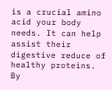is a crucial amino acid your body needs. It can help assist their digestive reduce of healthy proteins. By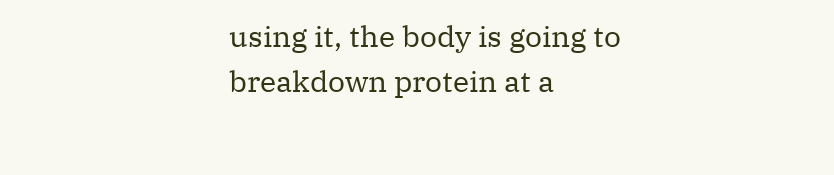using it, the body is going to breakdown protein at a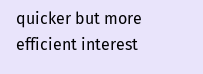quicker but more efficient interest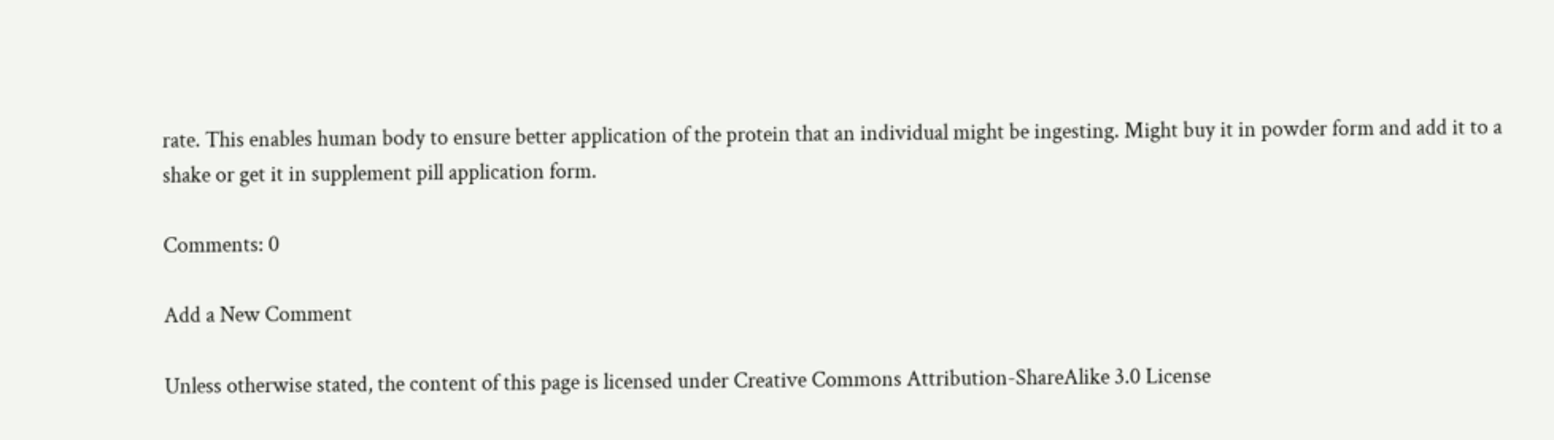rate. This enables human body to ensure better application of the protein that an individual might be ingesting. Might buy it in powder form and add it to a shake or get it in supplement pill application form.

Comments: 0

Add a New Comment

Unless otherwise stated, the content of this page is licensed under Creative Commons Attribution-ShareAlike 3.0 License